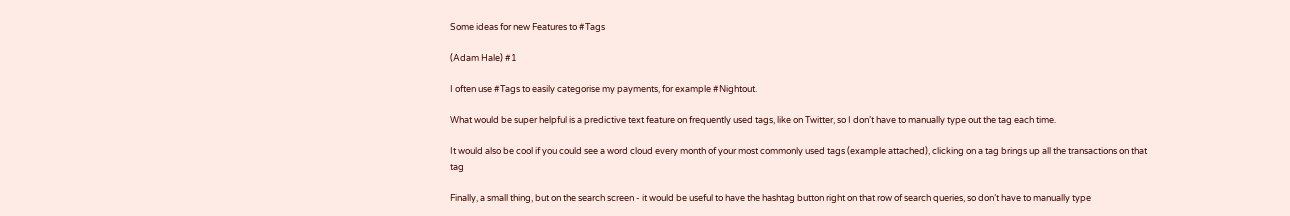Some ideas for new Features to #Tags

(Adam Hale) #1

I often use #Tags to easily categorise my payments, for example #Nightout.

What would be super helpful is a predictive text feature on frequently used tags, like on Twitter, so I don’t have to manually type out the tag each time.

It would also be cool if you could see a word cloud every month of your most commonly used tags (example attached), clicking on a tag brings up all the transactions on that tag

Finally, a small thing, but on the search screen - it would be useful to have the hashtag button right on that row of search queries, so don’t have to manually type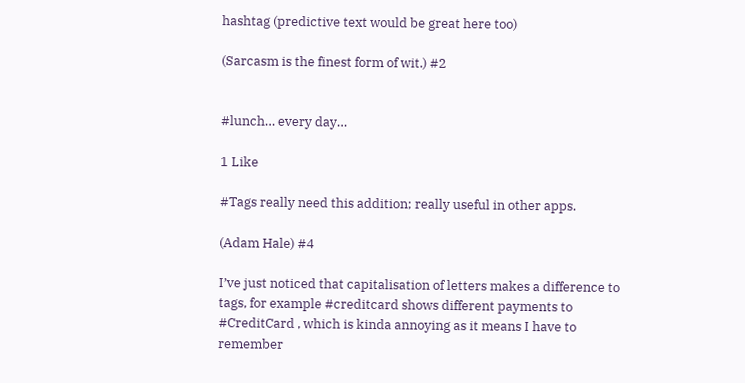hashtag (predictive text would be great here too)

(Sarcasm is the finest form of wit.) #2


#lunch… every day…

1 Like

#Tags really need this addition; really useful in other apps.

(Adam Hale) #4

I’ve just noticed that capitalisation of letters makes a difference to tags, for example #creditcard shows different payments to #CreditCard , which is kinda annoying as it means I have to remember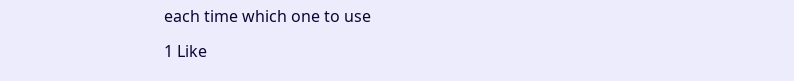each time which one to use

1 Like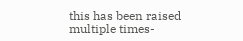this has been raised multiple times-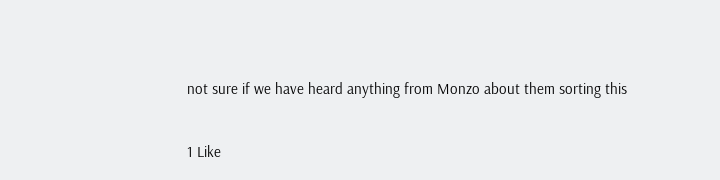not sure if we have heard anything from Monzo about them sorting this

1 Like